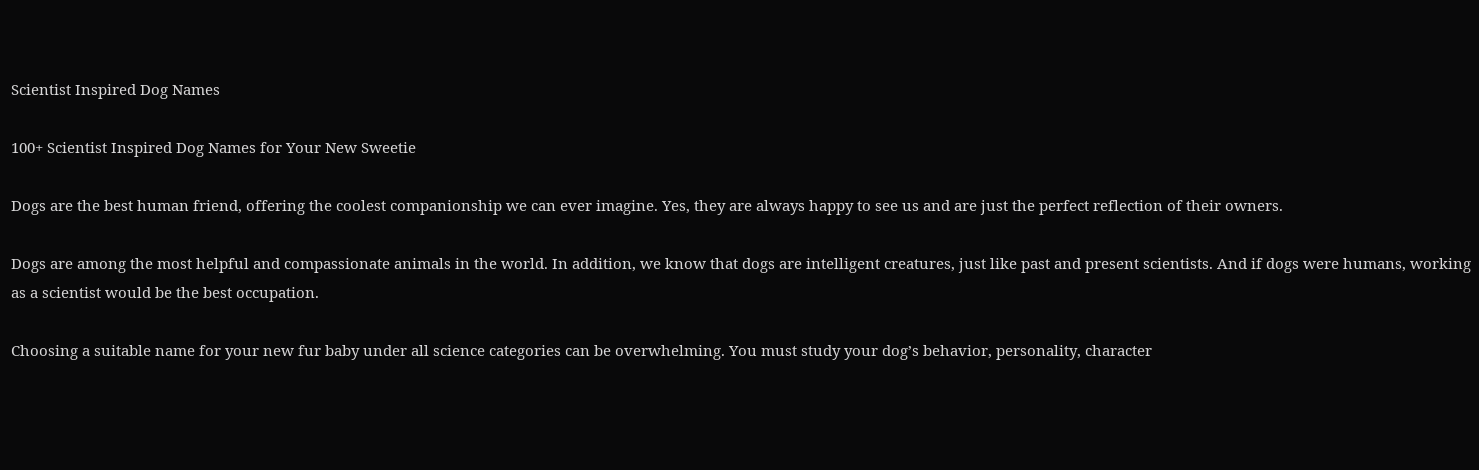Scientist Inspired Dog Names

100+ Scientist Inspired Dog Names for Your New Sweetie

Dogs are the best human friend, offering the coolest companionship we can ever imagine. Yes, they are always happy to see us and are just the perfect reflection of their owners.

Dogs are among the most helpful and compassionate animals in the world. In addition, we know that dogs are intelligent creatures, just like past and present scientists. And if dogs were humans, working as a scientist would be the best occupation.

Choosing a suitable name for your new fur baby under all science categories can be overwhelming. You must study your dog’s behavior, personality, character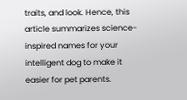traits, and look. Hence, this article summarizes science-inspired names for your intelligent dog to make it easier for pet parents.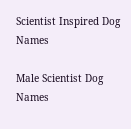Scientist Inspired Dog Names

Male Scientist Dog Names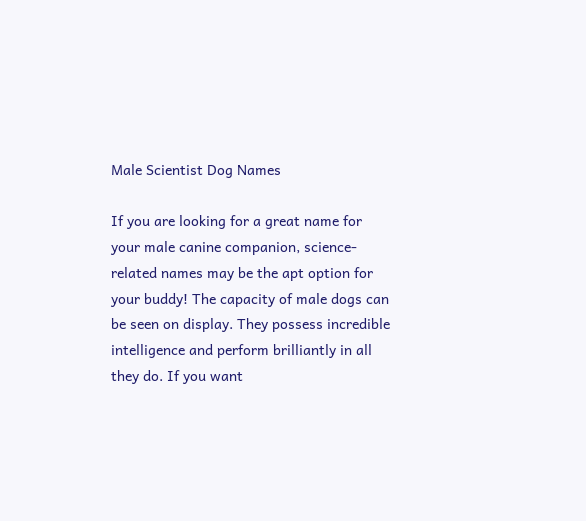Male Scientist Dog Names

If you are looking for a great name for your male canine companion, science-related names may be the apt option for your buddy! The capacity of male dogs can be seen on display. They possess incredible intelligence and perform brilliantly in all they do. If you want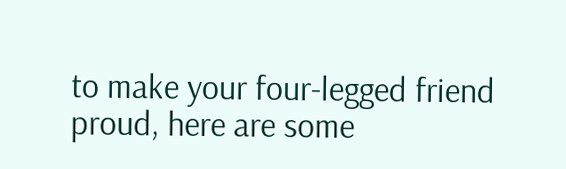to make your four-legged friend proud, here are some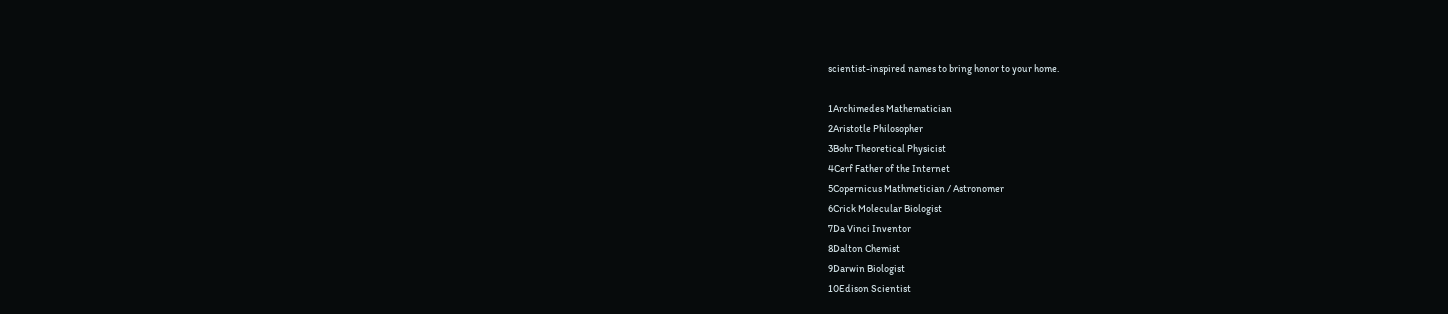scientist-inspired names to bring honor to your home.

1Archimedes Mathematician
2Aristotle Philosopher
3Bohr Theoretical Physicist
4Cerf Father of the Internet
5Copernicus Mathmetician / Astronomer
6Crick Molecular Biologist
7Da Vinci Inventor
8Dalton Chemist
9Darwin Biologist
10Edison Scientist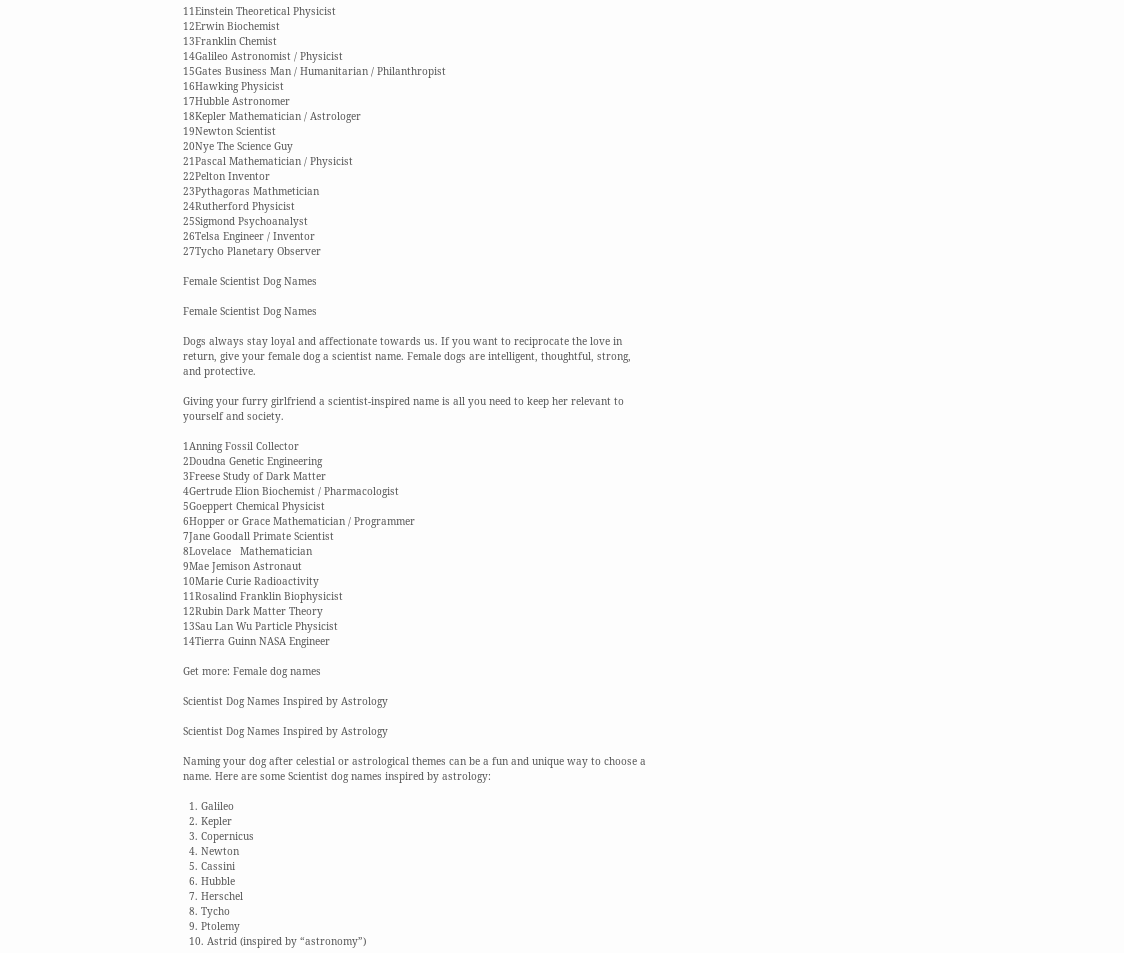11Einstein Theoretical Physicist
12Erwin Biochemist
13Franklin Chemist
14Galileo Astronomist / Physicist
15Gates Business Man / Humanitarian / Philanthropist
16Hawking Physicist
17Hubble Astronomer
18Kepler Mathematician / Astrologer
19Newton Scientist
20Nye The Science Guy
21Pascal Mathematician / Physicist
22Pelton Inventor
23Pythagoras Mathmetician
24Rutherford Physicist
25Sigmond Psychoanalyst
26Telsa Engineer / Inventor
27Tycho Planetary Observer

Female Scientist Dog Names

Female Scientist Dog Names

Dogs always stay loyal and affectionate towards us. If you want to reciprocate the love in return, give your female dog a scientist name. Female dogs are intelligent, thoughtful, strong, and protective.

Giving your furry girlfriend a scientist-inspired name is all you need to keep her relevant to yourself and society.

1Anning Fossil Collector
2Doudna Genetic Engineering
3Freese Study of Dark Matter
4Gertrude Elion Biochemist / Pharmacologist
5Goeppert Chemical Physicist
6Hopper or Grace Mathematician / Programmer
7Jane Goodall Primate Scientist
8Lovelace   Mathematician
9Mae Jemison Astronaut
10Marie Curie Radioactivity
11Rosalind Franklin Biophysicist
12Rubin Dark Matter Theory
13Sau Lan Wu Particle Physicist
14Tierra Guinn NASA Engineer

Get more: Female dog names

Scientist Dog Names Inspired by Astrology

Scientist Dog Names Inspired by Astrology

Naming your dog after celestial or astrological themes can be a fun and unique way to choose a name. Here are some Scientist dog names inspired by astrology:

  1. Galileo
  2. Kepler
  3. Copernicus
  4. Newton
  5. Cassini
  6. Hubble
  7. Herschel
  8. Tycho
  9. Ptolemy
  10. Astrid (inspired by “astronomy”)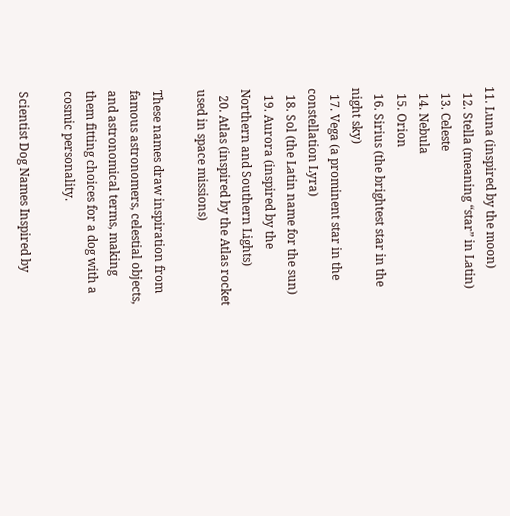11. Luna (inspired by the moon)
  12. Stella (meaning “star” in Latin)
  13. Celeste
  14. Nebula
  15. Orion
  16. Sirius (the brightest star in the night sky)
  17. Vega (a prominent star in the constellation Lyra)
  18. Sol (the Latin name for the sun)
  19. Aurora (inspired by the Northern and Southern Lights)
  20. Atlas (inspired by the Atlas rocket used in space missions)

These names draw inspiration from famous astronomers, celestial objects, and astronomical terms, making them fitting choices for a dog with a cosmic personality.

Scientist Dog Names Inspired by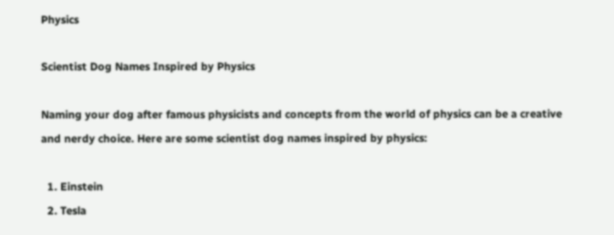Physics

Scientist Dog Names Inspired by Physics

Naming your dog after famous physicists and concepts from the world of physics can be a creative and nerdy choice. Here are some scientist dog names inspired by physics:

  1. Einstein
  2. Tesla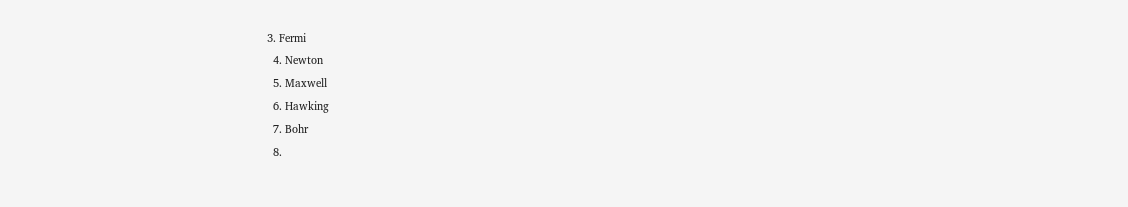3. Fermi
  4. Newton
  5. Maxwell
  6. Hawking
  7. Bohr
  8.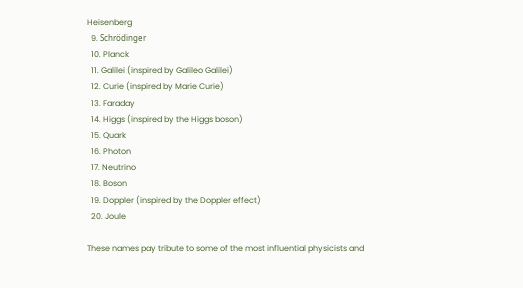Heisenberg
  9. Schrödinger
  10. Planck
  11. Galilei (inspired by Galileo Galilei)
  12. Curie (inspired by Marie Curie)
  13. Faraday
  14. Higgs (inspired by the Higgs boson)
  15. Quark
  16. Photon
  17. Neutrino
  18. Boson
  19. Doppler (inspired by the Doppler effect)
  20. Joule

These names pay tribute to some of the most influential physicists and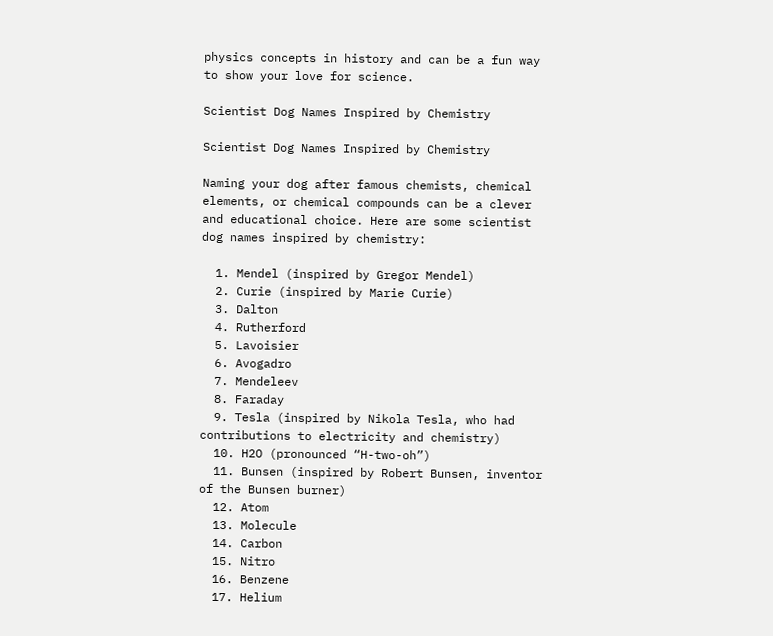physics concepts in history and can be a fun way to show your love for science.

Scientist Dog Names Inspired by Chemistry

Scientist Dog Names Inspired by Chemistry

Naming your dog after famous chemists, chemical elements, or chemical compounds can be a clever and educational choice. Here are some scientist dog names inspired by chemistry:

  1. Mendel (inspired by Gregor Mendel)
  2. Curie (inspired by Marie Curie)
  3. Dalton
  4. Rutherford
  5. Lavoisier
  6. Avogadro
  7. Mendeleev
  8. Faraday
  9. Tesla (inspired by Nikola Tesla, who had contributions to electricity and chemistry)
  10. H2O (pronounced “H-two-oh”)
  11. Bunsen (inspired by Robert Bunsen, inventor of the Bunsen burner)
  12. Atom
  13. Molecule
  14. Carbon
  15. Nitro
  16. Benzene
  17. Helium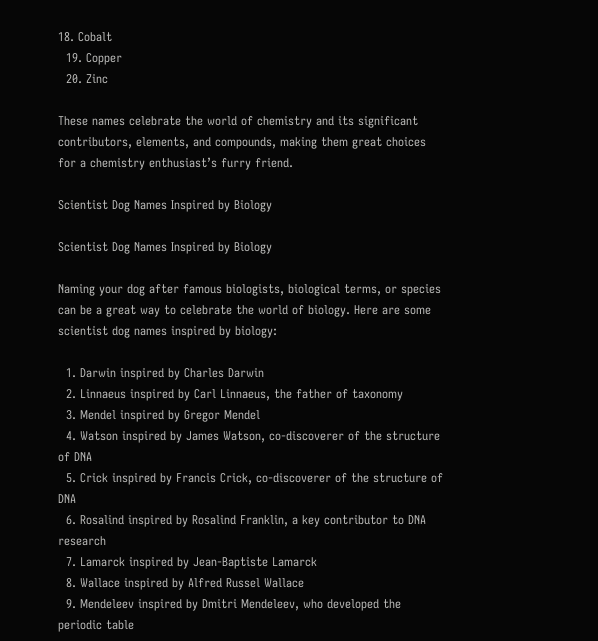18. Cobalt
  19. Copper
  20. Zinc

These names celebrate the world of chemistry and its significant contributors, elements, and compounds, making them great choices for a chemistry enthusiast’s furry friend.

Scientist Dog Names Inspired by Biology

Scientist Dog Names Inspired by Biology

Naming your dog after famous biologists, biological terms, or species can be a great way to celebrate the world of biology. Here are some scientist dog names inspired by biology:

  1. Darwin inspired by Charles Darwin
  2. Linnaeus inspired by Carl Linnaeus, the father of taxonomy
  3. Mendel inspired by Gregor Mendel
  4. Watson inspired by James Watson, co-discoverer of the structure of DNA
  5. Crick inspired by Francis Crick, co-discoverer of the structure of DNA
  6. Rosalind inspired by Rosalind Franklin, a key contributor to DNA research
  7. Lamarck inspired by Jean-Baptiste Lamarck
  8. Wallace inspired by Alfred Russel Wallace
  9. Mendeleev inspired by Dmitri Mendeleev, who developed the periodic table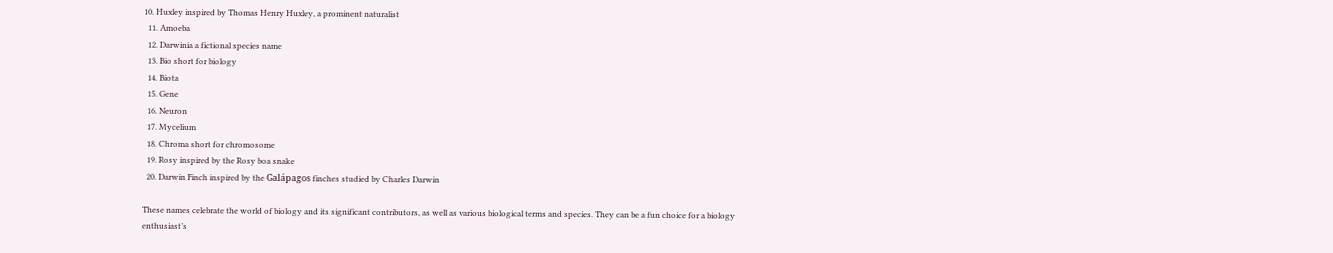10. Huxley inspired by Thomas Henry Huxley, a prominent naturalist
  11. Amoeba
  12. Darwinia a fictional species name
  13. Bio short for biology
  14. Biota
  15. Gene
  16. Neuron
  17. Mycelium
  18. Chroma short for chromosome
  19. Rosy inspired by the Rosy boa snake
  20. Darwin Finch inspired by the Galápagos finches studied by Charles Darwin

These names celebrate the world of biology and its significant contributors, as well as various biological terms and species. They can be a fun choice for a biology enthusiast’s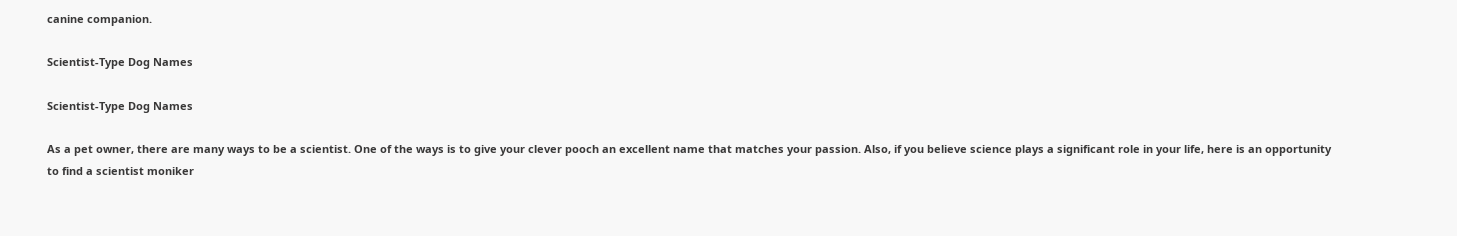canine companion.

Scientist-Type Dog Names

Scientist-Type Dog Names

As a pet owner, there are many ways to be a scientist. One of the ways is to give your clever pooch an excellent name that matches your passion. Also, if you believe science plays a significant role in your life, here is an opportunity to find a scientist moniker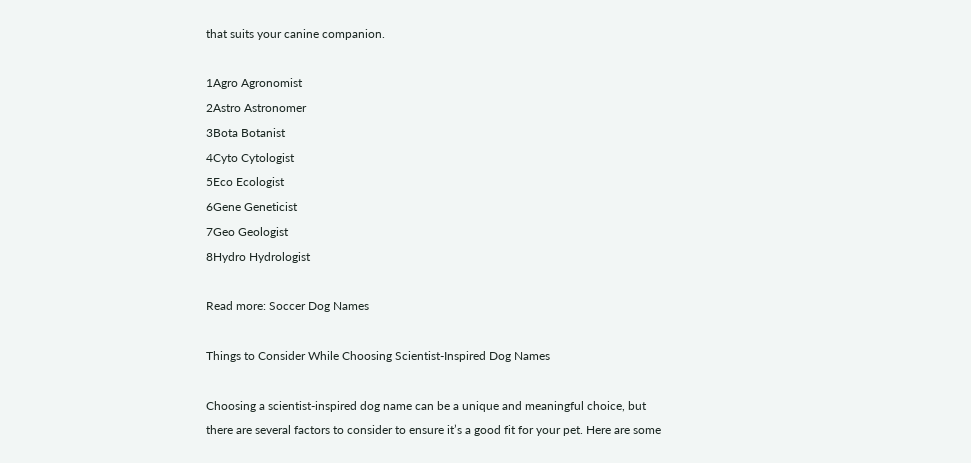that suits your canine companion.

1Agro Agronomist
2Astro Astronomer
3Bota Botanist
4Cyto Cytologist
5Eco Ecologist
6Gene Geneticist
7Geo Geologist
8Hydro Hydrologist

Read more: Soccer Dog Names

Things to Consider While Choosing Scientist-Inspired Dog Names

Choosing a scientist-inspired dog name can be a unique and meaningful choice, but there are several factors to consider to ensure it’s a good fit for your pet. Here are some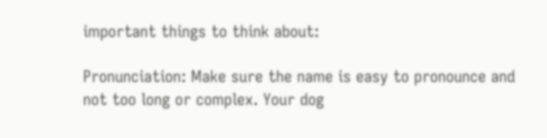important things to think about:

Pronunciation: Make sure the name is easy to pronounce and not too long or complex. Your dog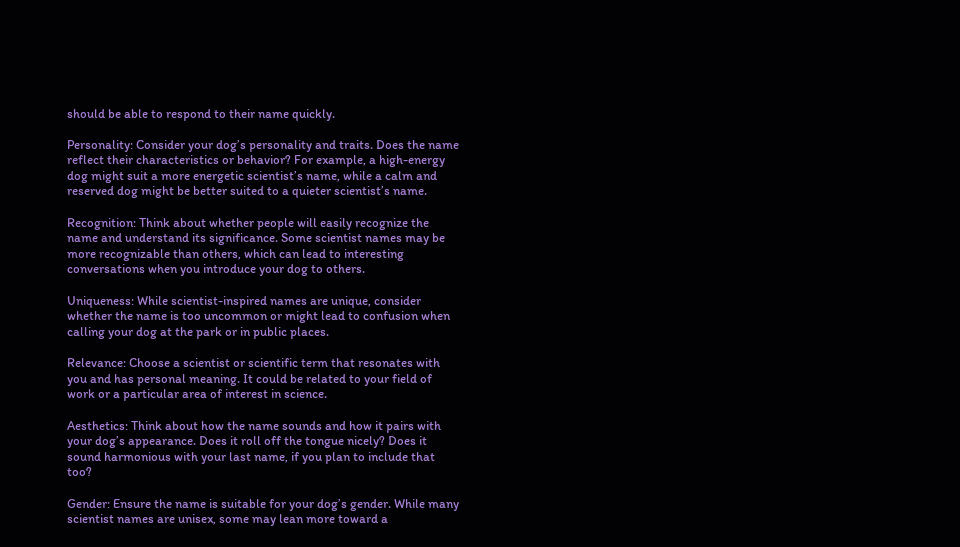should be able to respond to their name quickly.

Personality: Consider your dog’s personality and traits. Does the name reflect their characteristics or behavior? For example, a high-energy dog might suit a more energetic scientist’s name, while a calm and reserved dog might be better suited to a quieter scientist’s name.

Recognition: Think about whether people will easily recognize the name and understand its significance. Some scientist names may be more recognizable than others, which can lead to interesting conversations when you introduce your dog to others.

Uniqueness: While scientist-inspired names are unique, consider whether the name is too uncommon or might lead to confusion when calling your dog at the park or in public places.

Relevance: Choose a scientist or scientific term that resonates with you and has personal meaning. It could be related to your field of work or a particular area of interest in science.

Aesthetics: Think about how the name sounds and how it pairs with your dog’s appearance. Does it roll off the tongue nicely? Does it sound harmonious with your last name, if you plan to include that too?

Gender: Ensure the name is suitable for your dog’s gender. While many scientist names are unisex, some may lean more toward a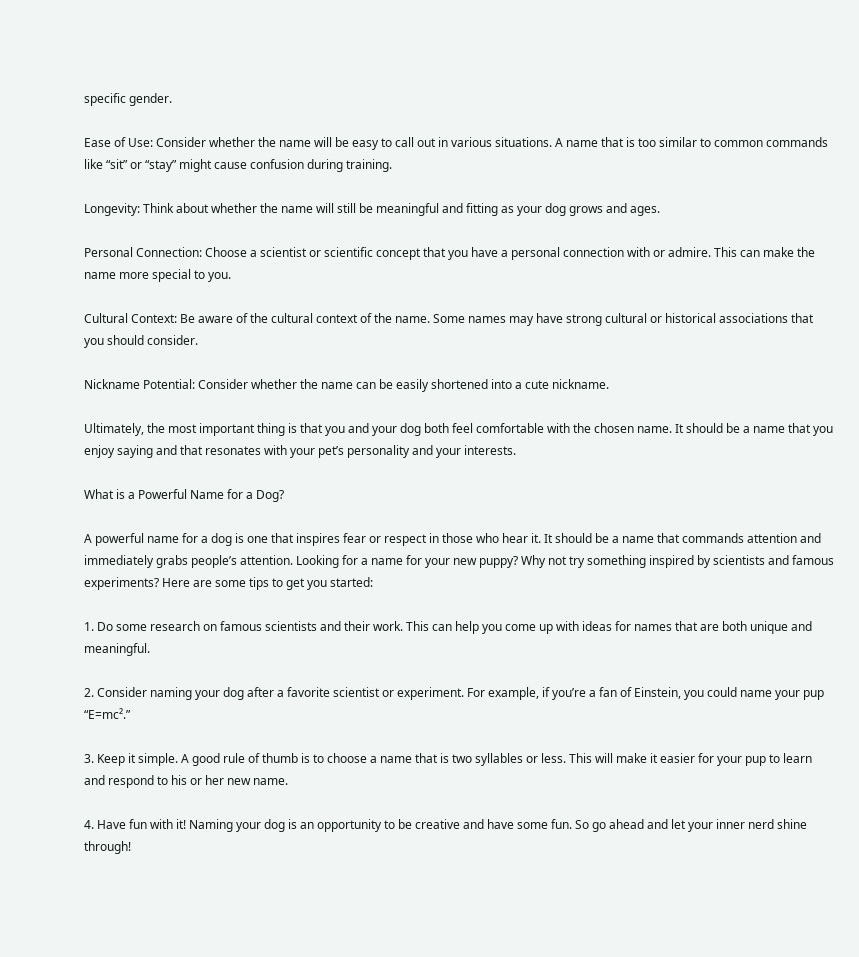specific gender.

Ease of Use: Consider whether the name will be easy to call out in various situations. A name that is too similar to common commands like “sit” or “stay” might cause confusion during training.

Longevity: Think about whether the name will still be meaningful and fitting as your dog grows and ages.

Personal Connection: Choose a scientist or scientific concept that you have a personal connection with or admire. This can make the name more special to you.

Cultural Context: Be aware of the cultural context of the name. Some names may have strong cultural or historical associations that you should consider.

Nickname Potential: Consider whether the name can be easily shortened into a cute nickname.

Ultimately, the most important thing is that you and your dog both feel comfortable with the chosen name. It should be a name that you enjoy saying and that resonates with your pet’s personality and your interests.

What is a Powerful Name for a Dog?

A powerful name for a dog is one that inspires fear or respect in those who hear it. It should be a name that commands attention and immediately grabs people’s attention. Looking for a name for your new puppy? Why not try something inspired by scientists and famous experiments? Here are some tips to get you started:

1. Do some research on famous scientists and their work. This can help you come up with ideas for names that are both unique and meaningful.

2. Consider naming your dog after a favorite scientist or experiment. For example, if you’re a fan of Einstein, you could name your pup “E=mc².”

3. Keep it simple. A good rule of thumb is to choose a name that is two syllables or less. This will make it easier for your pup to learn and respond to his or her new name.

4. Have fun with it! Naming your dog is an opportunity to be creative and have some fun. So go ahead and let your inner nerd shine through!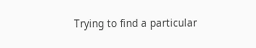Trying to find a particular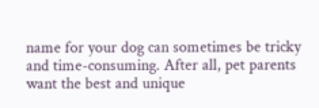name for your dog can sometimes be tricky and time-consuming. After all, pet parents want the best and unique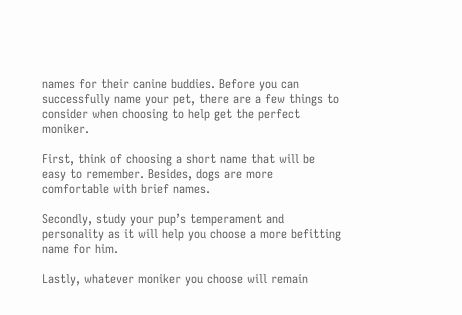names for their canine buddies. Before you can successfully name your pet, there are a few things to consider when choosing to help get the perfect moniker.

First, think of choosing a short name that will be easy to remember. Besides, dogs are more comfortable with brief names.

Secondly, study your pup’s temperament and personality as it will help you choose a more befitting name for him.

Lastly, whatever moniker you choose will remain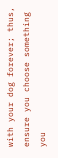with your dog forever; thus, ensure you choose something you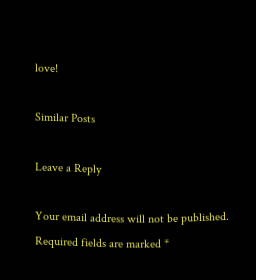love!

Similar Posts

Leave a Reply

Your email address will not be published. Required fields are marked *